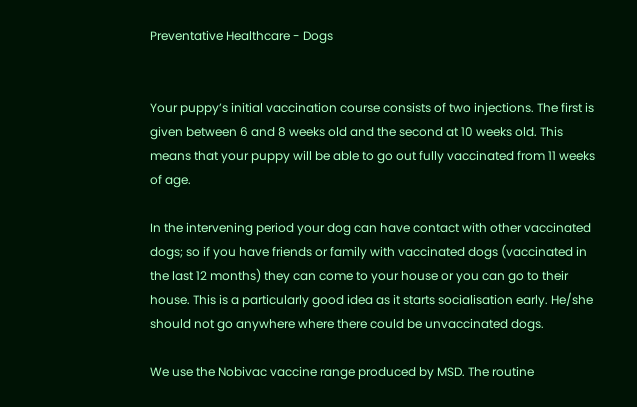Preventative Healthcare - Dogs


Your puppy’s initial vaccination course consists of two injections. The first is given between 6 and 8 weeks old and the second at 10 weeks old. This means that your puppy will be able to go out fully vaccinated from 11 weeks of age.

In the intervening period your dog can have contact with other vaccinated dogs; so if you have friends or family with vaccinated dogs (vaccinated in the last 12 months) they can come to your house or you can go to their house. This is a particularly good idea as it starts socialisation early. He/she should not go anywhere where there could be unvaccinated dogs.

We use the Nobivac vaccine range produced by MSD. The routine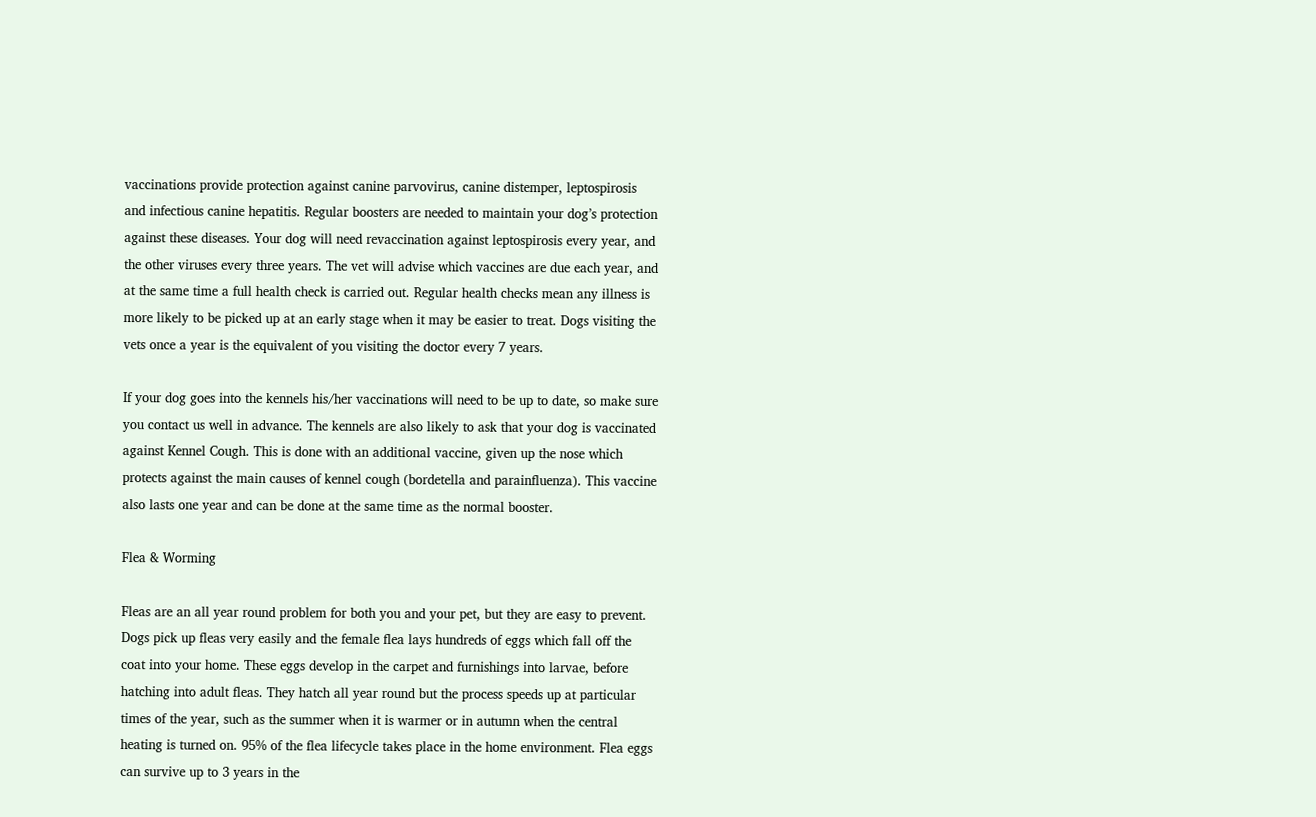vaccinations provide protection against canine parvovirus, canine distemper, leptospirosis and infectious canine hepatitis. Regular boosters are needed to maintain your dog’s protection against these diseases. Your dog will need revaccination against leptospirosis every year, and the other viruses every three years. The vet will advise which vaccines are due each year, and at the same time a full health check is carried out. Regular health checks mean any illness is more likely to be picked up at an early stage when it may be easier to treat. Dogs visiting the vets once a year is the equivalent of you visiting the doctor every 7 years.

If your dog goes into the kennels his/her vaccinations will need to be up to date, so make sure you contact us well in advance. The kennels are also likely to ask that your dog is vaccinated against Kennel Cough. This is done with an additional vaccine, given up the nose which protects against the main causes of kennel cough (bordetella and parainfluenza). This vaccine also lasts one year and can be done at the same time as the normal booster.

Flea & Worming

Fleas are an all year round problem for both you and your pet, but they are easy to prevent. Dogs pick up fleas very easily and the female flea lays hundreds of eggs which fall off the coat into your home. These eggs develop in the carpet and furnishings into larvae, before hatching into adult fleas. They hatch all year round but the process speeds up at particular times of the year, such as the summer when it is warmer or in autumn when the central heating is turned on. 95% of the flea lifecycle takes place in the home environment. Flea eggs can survive up to 3 years in the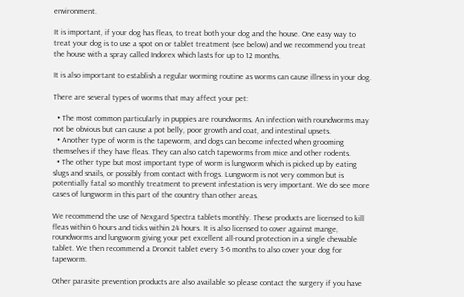environment.

It is important, if your dog has fleas, to treat both your dog and the house. One easy way to treat your dog is to use a spot on or tablet treatment (see below) and we recommend you treat the house with a spray called Indorex which lasts for up to 12 months.

It is also important to establish a regular worming routine as worms can cause illness in your dog.

There are several types of worms that may affect your pet:

  • The most common particularly in puppies are roundworms. An infection with roundworms may not be obvious but can cause a pot belly, poor growth and coat, and intestinal upsets.
  • Another type of worm is the tapeworm, and dogs can become infected when grooming themselves if they have fleas. They can also catch tapeworms from mice and other rodents.
  • The other type but most important type of worm is lungworm which is picked up by eating slugs and snails, or possibly from contact with frogs. Lungworm is not very common but is potentially fatal so monthly treatment to prevent infestation is very important. We do see more cases of lungworm in this part of the country than other areas.

We recommend the use of Nexgard Spectra tablets monthly. These products are licensed to kill fleas within 6 hours and ticks within 24 hours. It is also licensed to cover against mange, roundworms and lungworm giving your pet excellent all-round protection in a single chewable tablet. We then recommend a Droncit tablet every 3-6 months to also cover your dog for tapeworm.

Other parasite prevention products are also available so please contact the surgery if you have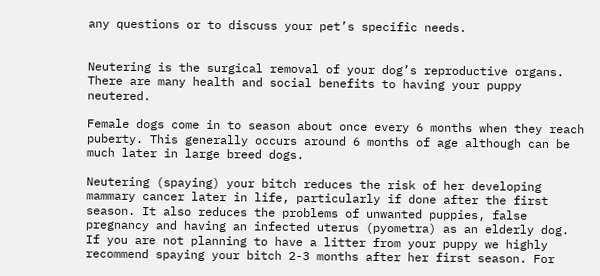any questions or to discuss your pet’s specific needs.


Neutering is the surgical removal of your dog’s reproductive organs. There are many health and social benefits to having your puppy neutered.

Female dogs come in to season about once every 6 months when they reach puberty. This generally occurs around 6 months of age although can be much later in large breed dogs.

Neutering (spaying) your bitch reduces the risk of her developing mammary cancer later in life, particularly if done after the first season. It also reduces the problems of unwanted puppies, false pregnancy and having an infected uterus (pyometra) as an elderly dog. If you are not planning to have a litter from your puppy we highly recommend spaying your bitch 2-3 months after her first season. For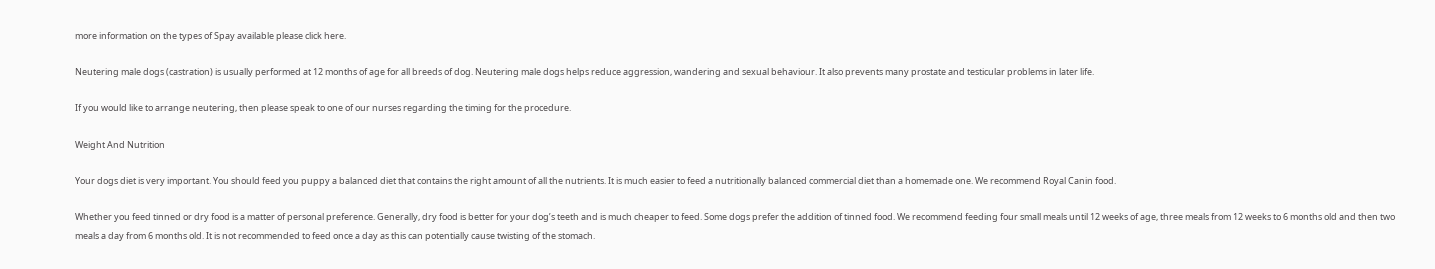more information on the types of Spay available please click here.

Neutering male dogs (castration) is usually performed at 12 months of age for all breeds of dog. Neutering male dogs helps reduce aggression, wandering and sexual behaviour. It also prevents many prostate and testicular problems in later life.

If you would like to arrange neutering, then please speak to one of our nurses regarding the timing for the procedure.

Weight And Nutrition

Your dogs diet is very important. You should feed you puppy a balanced diet that contains the right amount of all the nutrients. It is much easier to feed a nutritionally balanced commercial diet than a homemade one. We recommend Royal Canin food.

Whether you feed tinned or dry food is a matter of personal preference. Generally, dry food is better for your dog’s teeth and is much cheaper to feed. Some dogs prefer the addition of tinned food. We recommend feeding four small meals until 12 weeks of age, three meals from 12 weeks to 6 months old and then two meals a day from 6 months old. It is not recommended to feed once a day as this can potentially cause twisting of the stomach.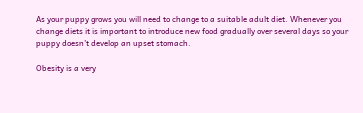As your puppy grows you will need to change to a suitable adult diet. Whenever you change diets it is important to introduce new food gradually over several days so your puppy doesn’t develop an upset stomach.

Obesity is a very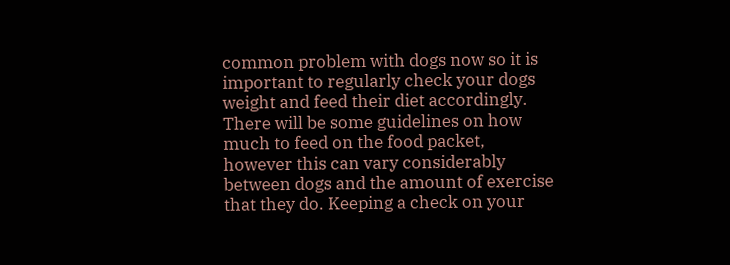common problem with dogs now so it is important to regularly check your dogs weight and feed their diet accordingly. There will be some guidelines on how much to feed on the food packet, however this can vary considerably between dogs and the amount of exercise that they do. Keeping a check on your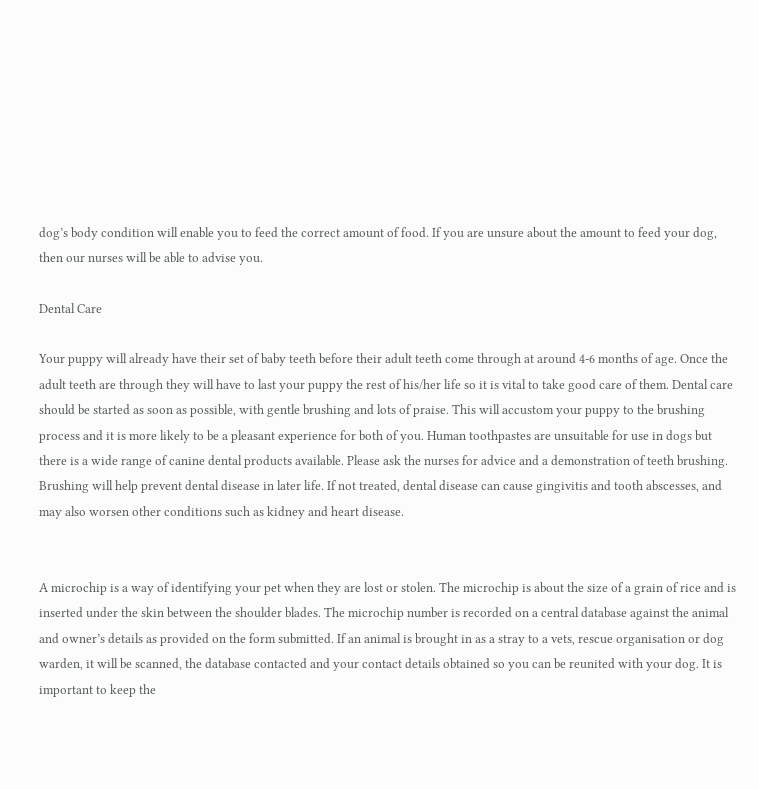dog’s body condition will enable you to feed the correct amount of food. If you are unsure about the amount to feed your dog, then our nurses will be able to advise you.

Dental Care

Your puppy will already have their set of baby teeth before their adult teeth come through at around 4-6 months of age. Once the adult teeth are through they will have to last your puppy the rest of his/her life so it is vital to take good care of them. Dental care should be started as soon as possible, with gentle brushing and lots of praise. This will accustom your puppy to the brushing process and it is more likely to be a pleasant experience for both of you. Human toothpastes are unsuitable for use in dogs but there is a wide range of canine dental products available. Please ask the nurses for advice and a demonstration of teeth brushing. Brushing will help prevent dental disease in later life. If not treated, dental disease can cause gingivitis and tooth abscesses, and may also worsen other conditions such as kidney and heart disease.


A microchip is a way of identifying your pet when they are lost or stolen. The microchip is about the size of a grain of rice and is inserted under the skin between the shoulder blades. The microchip number is recorded on a central database against the animal and owner’s details as provided on the form submitted. If an animal is brought in as a stray to a vets, rescue organisation or dog warden, it will be scanned, the database contacted and your contact details obtained so you can be reunited with your dog. It is important to keep the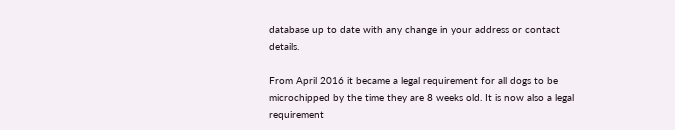database up to date with any change in your address or contact details.

From April 2016 it became a legal requirement for all dogs to be microchipped by the time they are 8 weeks old. It is now also a legal requirement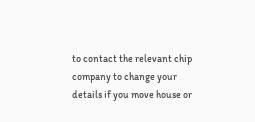to contact the relevant chip company to change your details if you move house or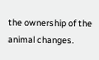the ownership of the animal changes.